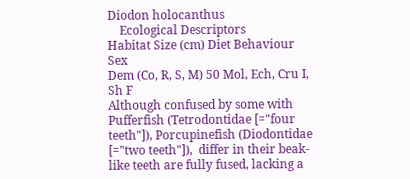Diodon holocanthus
    Ecological Descriptors
Habitat Size (cm) Diet Behaviour Sex
Dem (Co, R, S, M) 50 Mol, Ech, Cru I, Sh F
Although confused by some with Pufferfish (Tetrodontidae [="four teeth"]), Porcupinefish (Diodontidae [="two teeth"]),  differ in their beak-like teeth are fully fused, lacking a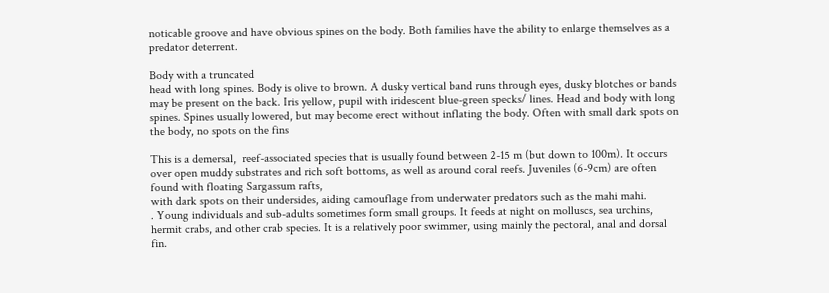noticable groove and have obvious spines on the body. Both families have the ability to enlarge themselves as a predator deterrent.

Body with a truncated
head with long spines. Body is olive to brown. A dusky vertical band runs through eyes, dusky blotches or bands may be present on the back. Iris yellow, pupil with iridescent blue-green specks/ lines. Head and body with long spines. Spines usually lowered, but may become erect without inflating the body. Often with small dark spots on the body, no spots on the fins

This is a demersal,  reef-associated species that is usually found between 2-15 m (but down to 100m). It occurs over open muddy substrates and rich soft bottoms, as well as around coral reefs. Juveniles (6-9cm) are often found with floating Sargassum rafts,
with dark spots on their undersides, aiding camouflage from underwater predators such as the mahi mahi.
. Young individuals and sub-adults sometimes form small groups. It feeds at night on molluscs, sea urchins, hermit crabs, and other crab species. It is a relatively poor swimmer, using mainly the pectoral, anal and dorsal fin.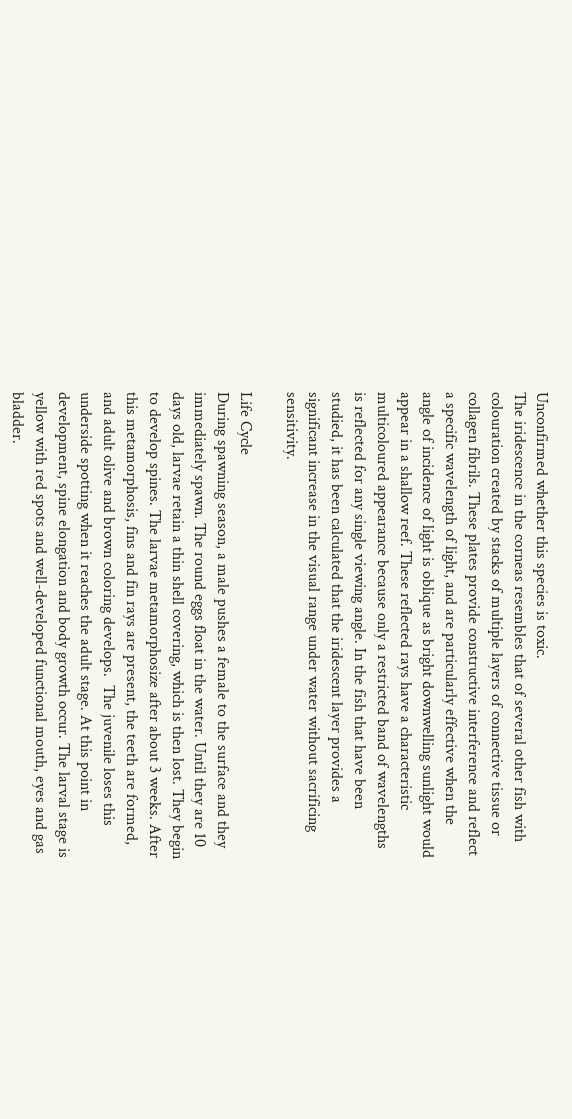Unconfirmed whether this species is toxic.
The iridescence in the corneas resembles that of several other fish with colouration created by stacks of multiple layers of connective tissue or collagen fibrils. These plates provide constructive interference and reflect a specific wavelength of light, and are particularly effective when the angle of incidence of light is oblique as bright downwelling sunlight would appear in a shallow reef. These reflected rays have a characteristic multicoloured appearance because only a restricted band of wavelengths is reflected for any single viewing angle. In the fish that have been studied, it has been calculated that the iridescent layer provides a significant increase in the visual range under water without sacrificing sensitivity.

Life Cycle
During spawning season, a male pushes a female to the surface and they immediately spawn. The round eggs float in the water. Until they are 10 days old, larvae retain a thin shell covering, which is then lost. They begin to develop spines. The larvae metamorphosize after about 3 weeks. After this metamorphosis, fins and fin rays are present, the teeth are formed, and adult olive and brown coloring develops.  The juvenile loses this underside spotting when it reaches the adult stage. At this point in development, spine elongation and body growth occur. The larval stage is yellow with red spots and well-developed functional mouth, eyes and gas bladder.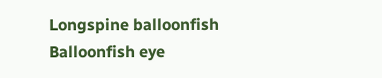Longspine balloonfish
Balloonfish eye